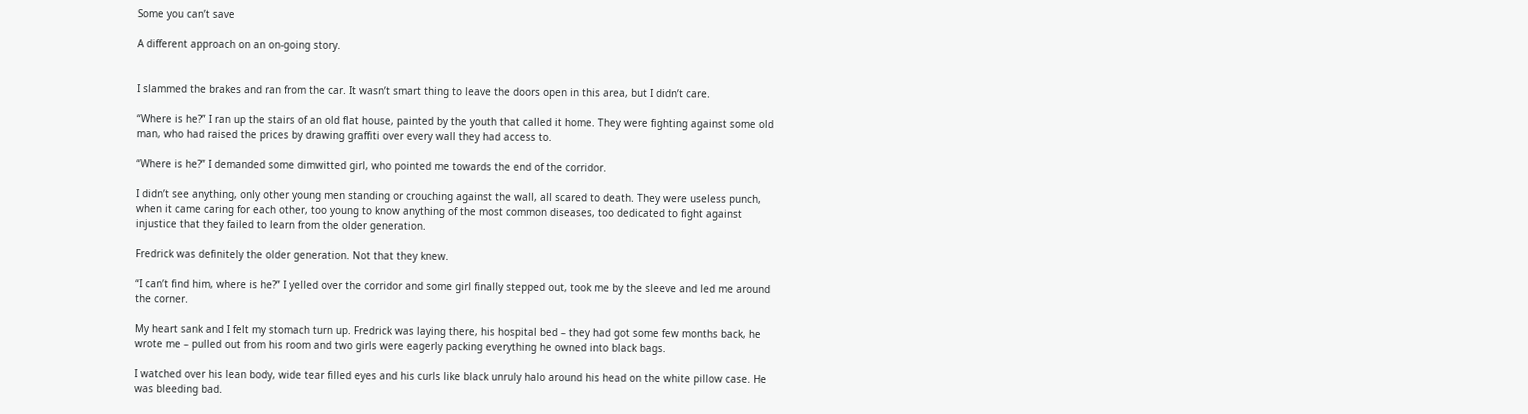Some you can’t save

A different approach on an on-going story.


I slammed the brakes and ran from the car. It wasn’t smart thing to leave the doors open in this area, but I didn’t care.

“Where is he?” I ran up the stairs of an old flat house, painted by the youth that called it home. They were fighting against some old man, who had raised the prices by drawing graffiti over every wall they had access to.

“Where is he?” I demanded some dimwitted girl, who pointed me towards the end of the corridor.

I didn’t see anything, only other young men standing or crouching against the wall, all scared to death. They were useless punch, when it came caring for each other, too young to know anything of the most common diseases, too dedicated to fight against injustice that they failed to learn from the older generation.

Fredrick was definitely the older generation. Not that they knew.

“I can’t find him, where is he?” I yelled over the corridor and some girl finally stepped out, took me by the sleeve and led me around the corner.

My heart sank and I felt my stomach turn up. Fredrick was laying there, his hospital bed – they had got some few months back, he wrote me – pulled out from his room and two girls were eagerly packing everything he owned into black bags.

I watched over his lean body, wide tear filled eyes and his curls like black unruly halo around his head on the white pillow case. He was bleeding bad.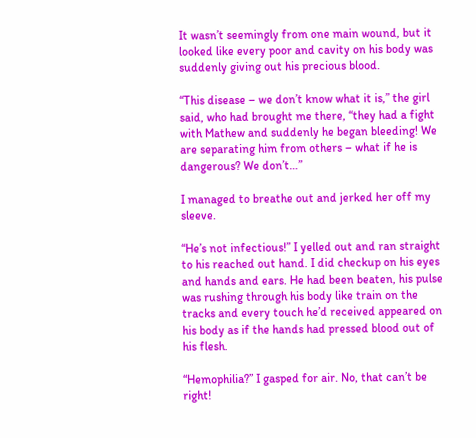It wasn’t seemingly from one main wound, but it looked like every poor and cavity on his body was suddenly giving out his precious blood.

“This disease – we don’t know what it is,” the girl said, who had brought me there, “they had a fight with Mathew and suddenly he began bleeding! We are separating him from others – what if he is dangerous? We don’t…”

I managed to breathe out and jerked her off my sleeve.

“He’s not infectious!” I yelled out and ran straight to his reached out hand. I did checkup on his eyes and hands and ears. He had been beaten, his pulse was rushing through his body like train on the tracks and every touch he’d received appeared on his body as if the hands had pressed blood out of his flesh.

“Hemophilia?” I gasped for air. No, that can’t be right!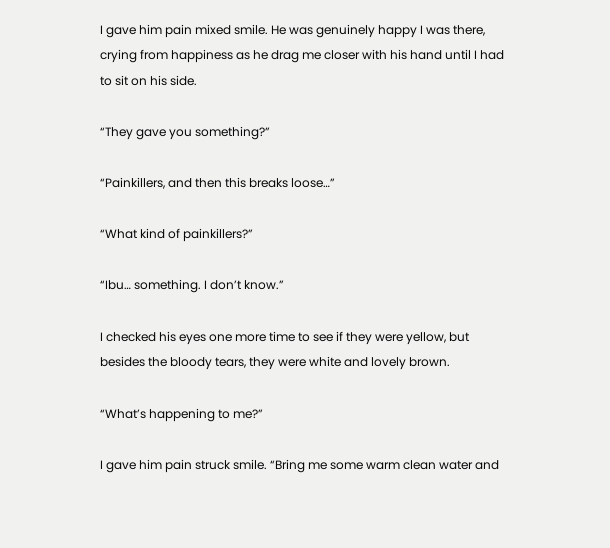I gave him pain mixed smile. He was genuinely happy I was there, crying from happiness as he drag me closer with his hand until I had to sit on his side.

“They gave you something?”

“Painkillers, and then this breaks loose…”

“What kind of painkillers?”

“Ibu… something. I don’t know.”

I checked his eyes one more time to see if they were yellow, but besides the bloody tears, they were white and lovely brown.

“What’s happening to me?”

I gave him pain struck smile. “Bring me some warm clean water and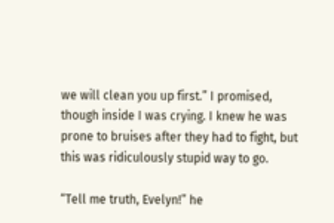we will clean you up first.” I promised, though inside I was crying. I knew he was prone to bruises after they had to fight, but this was ridiculously stupid way to go.

“Tell me truth, Evelyn!” he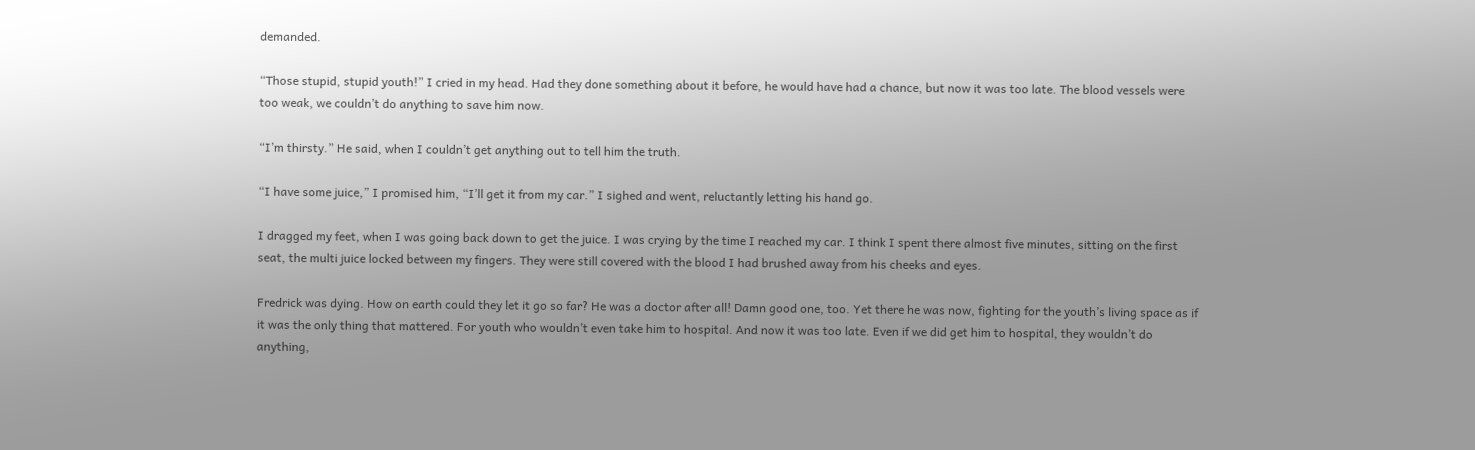demanded.

“Those stupid, stupid youth!” I cried in my head. Had they done something about it before, he would have had a chance, but now it was too late. The blood vessels were too weak, we couldn’t do anything to save him now.

“I’m thirsty.” He said, when I couldn’t get anything out to tell him the truth.

“I have some juice,” I promised him, “I’ll get it from my car.” I sighed and went, reluctantly letting his hand go.

I dragged my feet, when I was going back down to get the juice. I was crying by the time I reached my car. I think I spent there almost five minutes, sitting on the first seat, the multi juice locked between my fingers. They were still covered with the blood I had brushed away from his cheeks and eyes.

Fredrick was dying. How on earth could they let it go so far? He was a doctor after all! Damn good one, too. Yet there he was now, fighting for the youth’s living space as if it was the only thing that mattered. For youth who wouldn’t even take him to hospital. And now it was too late. Even if we did get him to hospital, they wouldn’t do anything,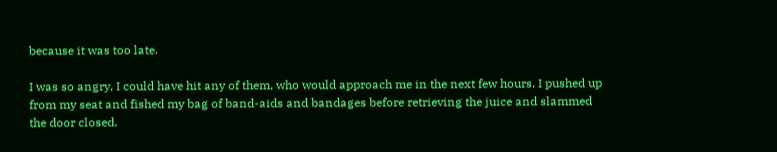because it was too late.

I was so angry, I could have hit any of them, who would approach me in the next few hours. I pushed up from my seat and fished my bag of band-aids and bandages before retrieving the juice and slammed the door closed.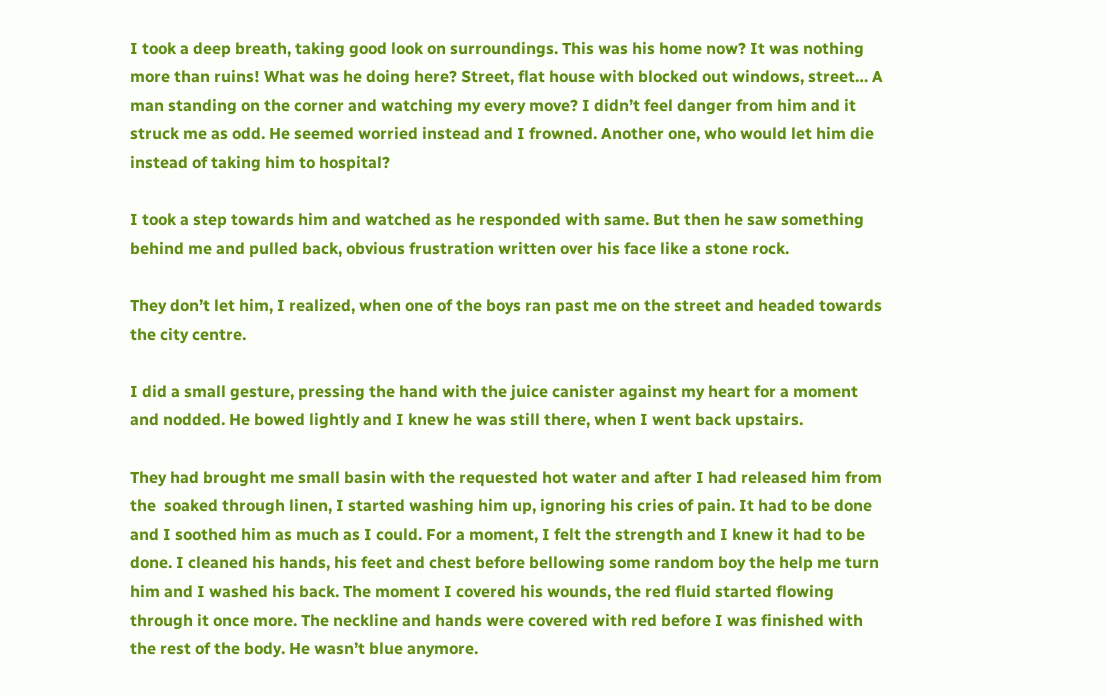I took a deep breath, taking good look on surroundings. This was his home now? It was nothing more than ruins! What was he doing here? Street, flat house with blocked out windows, street… A man standing on the corner and watching my every move? I didn’t feel danger from him and it struck me as odd. He seemed worried instead and I frowned. Another one, who would let him die instead of taking him to hospital?

I took a step towards him and watched as he responded with same. But then he saw something behind me and pulled back, obvious frustration written over his face like a stone rock.

They don’t let him, I realized, when one of the boys ran past me on the street and headed towards the city centre.

I did a small gesture, pressing the hand with the juice canister against my heart for a moment and nodded. He bowed lightly and I knew he was still there, when I went back upstairs.

They had brought me small basin with the requested hot water and after I had released him from the  soaked through linen, I started washing him up, ignoring his cries of pain. It had to be done and I soothed him as much as I could. For a moment, I felt the strength and I knew it had to be done. I cleaned his hands, his feet and chest before bellowing some random boy the help me turn him and I washed his back. The moment I covered his wounds, the red fluid started flowing through it once more. The neckline and hands were covered with red before I was finished with the rest of the body. He wasn’t blue anymore.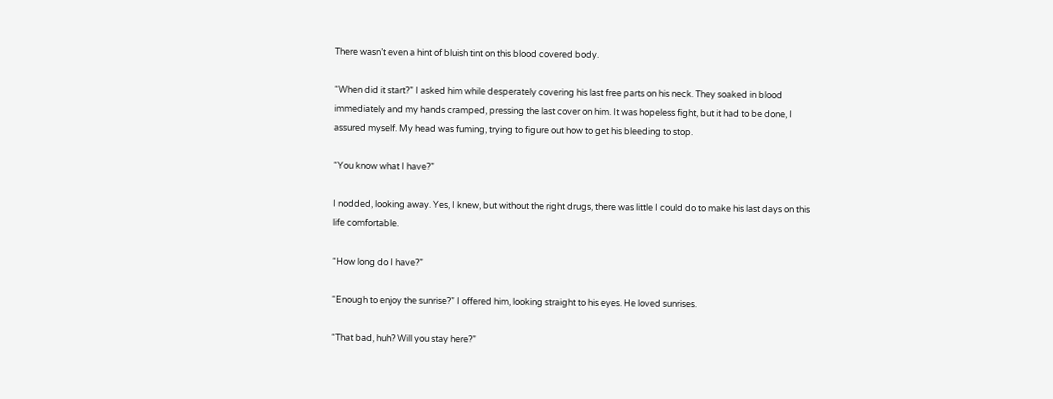There wasn’t even a hint of bluish tint on this blood covered body.

“When did it start?” I asked him while desperately covering his last free parts on his neck. They soaked in blood immediately and my hands cramped, pressing the last cover on him. It was hopeless fight, but it had to be done, I assured myself. My head was fuming, trying to figure out how to get his bleeding to stop.

“You know what I have?”

I nodded, looking away. Yes, I knew, but without the right drugs, there was little I could do to make his last days on this life comfortable.

“How long do I have?”

“Enough to enjoy the sunrise?” I offered him, looking straight to his eyes. He loved sunrises.

“That bad, huh? Will you stay here?”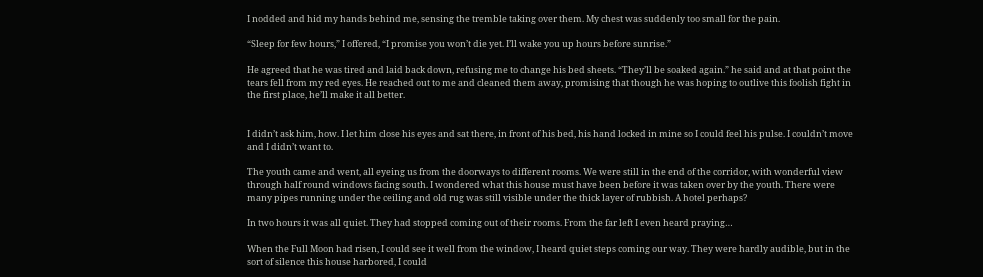I nodded and hid my hands behind me, sensing the tremble taking over them. My chest was suddenly too small for the pain.

“Sleep for few hours,” I offered, “I promise you won’t die yet. I’ll wake you up hours before sunrise.”

He agreed that he was tired and laid back down, refusing me to change his bed sheets. “They’ll be soaked again.” he said and at that point the tears fell from my red eyes. He reached out to me and cleaned them away, promising that though he was hoping to outlive this foolish fight in the first place, he’ll make it all better.


I didn’t ask him, how. I let him close his eyes and sat there, in front of his bed, his hand locked in mine so I could feel his pulse. I couldn’t move and I didn’t want to.

The youth came and went, all eyeing us from the doorways to different rooms. We were still in the end of the corridor, with wonderful view through half round windows facing south. I wondered what this house must have been before it was taken over by the youth. There were many pipes running under the ceiling and old rug was still visible under the thick layer of rubbish. A hotel perhaps?

In two hours it was all quiet. They had stopped coming out of their rooms. From the far left I even heard praying…

When the Full Moon had risen, I could see it well from the window, I heard quiet steps coming our way. They were hardly audible, but in the sort of silence this house harbored, I could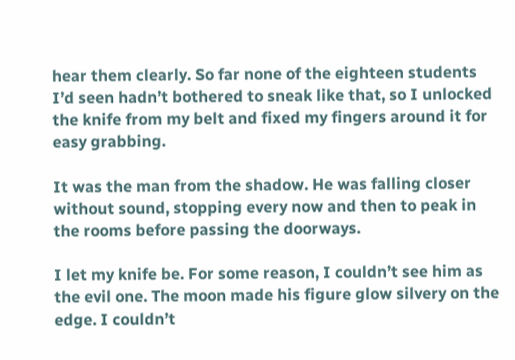hear them clearly. So far none of the eighteen students I’d seen hadn’t bothered to sneak like that, so I unlocked the knife from my belt and fixed my fingers around it for easy grabbing.

It was the man from the shadow. He was falling closer without sound, stopping every now and then to peak in the rooms before passing the doorways.

I let my knife be. For some reason, I couldn’t see him as the evil one. The moon made his figure glow silvery on the edge. I couldn’t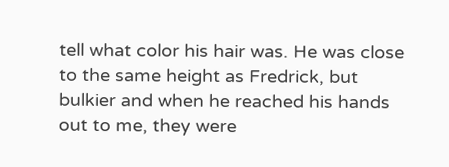tell what color his hair was. He was close to the same height as Fredrick, but bulkier and when he reached his hands out to me, they were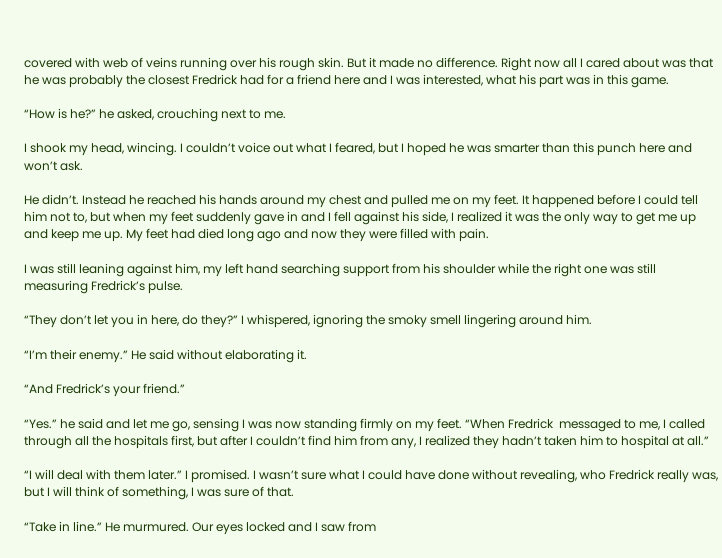covered with web of veins running over his rough skin. But it made no difference. Right now all I cared about was that he was probably the closest Fredrick had for a friend here and I was interested, what his part was in this game.

“How is he?” he asked, crouching next to me.

I shook my head, wincing. I couldn’t voice out what I feared, but I hoped he was smarter than this punch here and won’t ask.

He didn’t. Instead he reached his hands around my chest and pulled me on my feet. It happened before I could tell him not to, but when my feet suddenly gave in and I fell against his side, I realized it was the only way to get me up and keep me up. My feet had died long ago and now they were filled with pain.

I was still leaning against him, my left hand searching support from his shoulder while the right one was still measuring Fredrick’s pulse.

“They don’t let you in here, do they?” I whispered, ignoring the smoky smell lingering around him.

“I’m their enemy.” He said without elaborating it.

“And Fredrick’s your friend.”

“Yes.” he said and let me go, sensing I was now standing firmly on my feet. “When Fredrick  messaged to me, I called through all the hospitals first, but after I couldn’t find him from any, I realized they hadn’t taken him to hospital at all.”

“I will deal with them later.” I promised. I wasn’t sure what I could have done without revealing, who Fredrick really was, but I will think of something, I was sure of that.

“Take in line.” He murmured. Our eyes locked and I saw from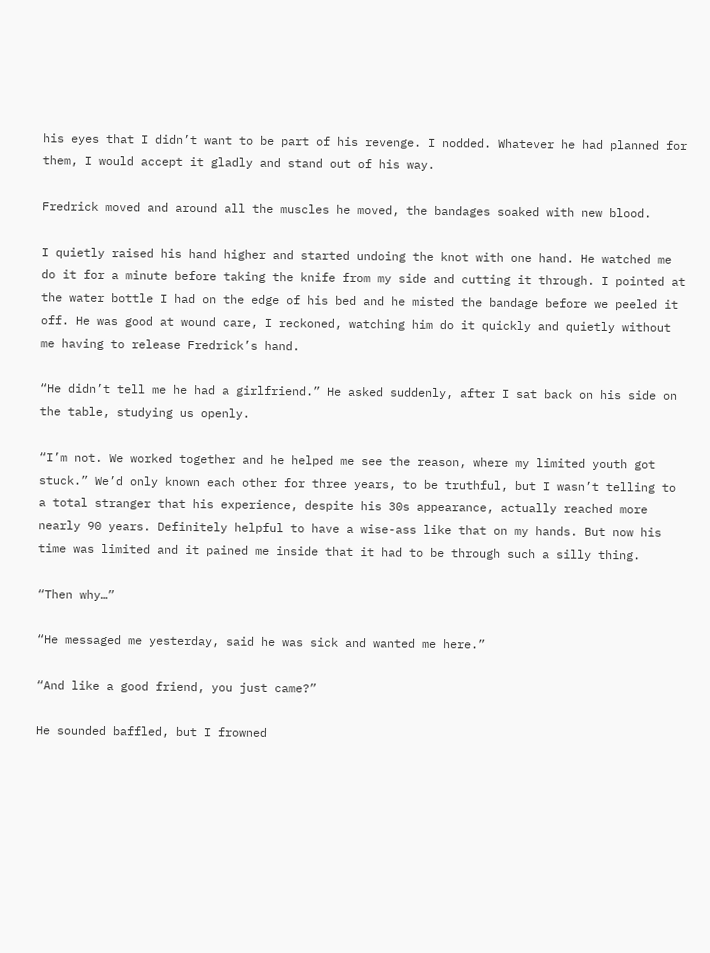his eyes that I didn’t want to be part of his revenge. I nodded. Whatever he had planned for them, I would accept it gladly and stand out of his way.

Fredrick moved and around all the muscles he moved, the bandages soaked with new blood.

I quietly raised his hand higher and started undoing the knot with one hand. He watched me do it for a minute before taking the knife from my side and cutting it through. I pointed at the water bottle I had on the edge of his bed and he misted the bandage before we peeled it off. He was good at wound care, I reckoned, watching him do it quickly and quietly without me having to release Fredrick’s hand.

“He didn’t tell me he had a girlfriend.” He asked suddenly, after I sat back on his side on the table, studying us openly.

“I’m not. We worked together and he helped me see the reason, where my limited youth got stuck.” We’d only known each other for three years, to be truthful, but I wasn’t telling to a total stranger that his experience, despite his 30s appearance, actually reached more nearly 90 years. Definitely helpful to have a wise-ass like that on my hands. But now his time was limited and it pained me inside that it had to be through such a silly thing.

“Then why…”

“He messaged me yesterday, said he was sick and wanted me here.”

“And like a good friend, you just came?”

He sounded baffled, but I frowned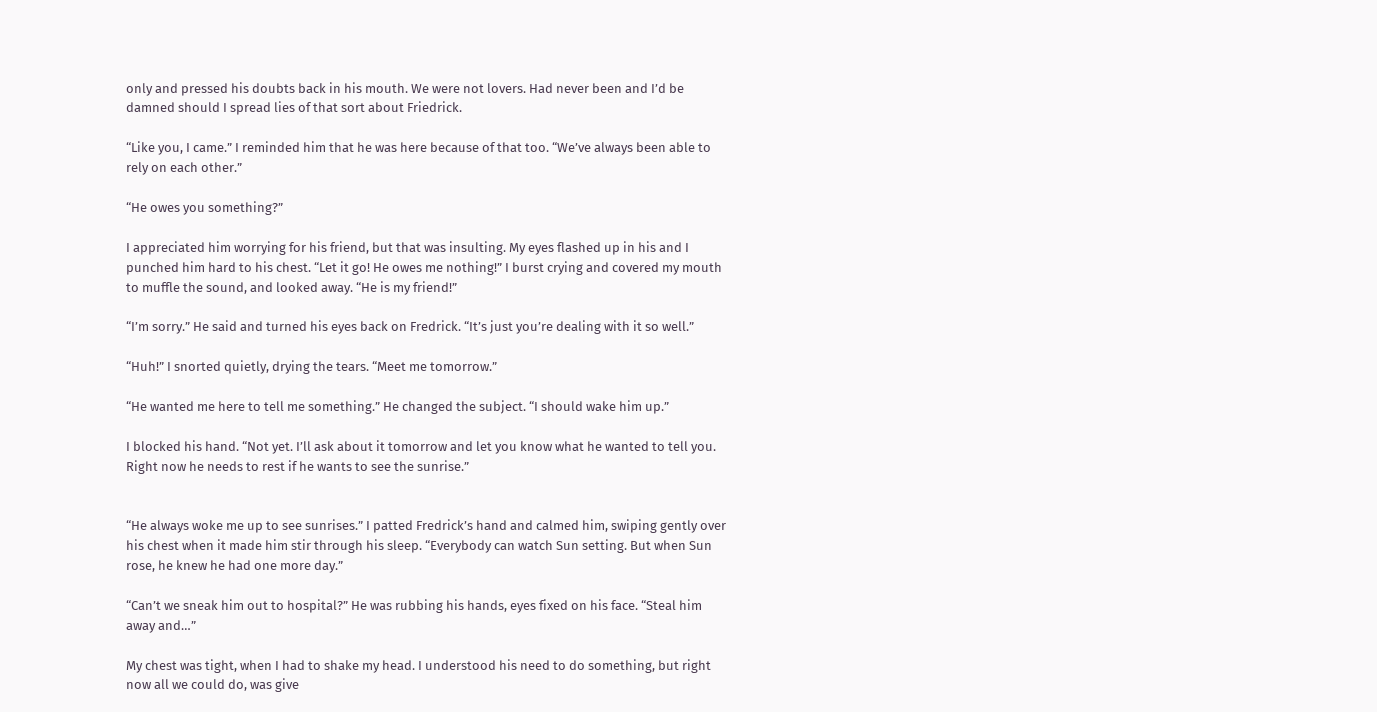only and pressed his doubts back in his mouth. We were not lovers. Had never been and I’d be damned should I spread lies of that sort about Friedrick.

“Like you, I came.” I reminded him that he was here because of that too. “We’ve always been able to rely on each other.”

“He owes you something?”

I appreciated him worrying for his friend, but that was insulting. My eyes flashed up in his and I punched him hard to his chest. “Let it go! He owes me nothing!” I burst crying and covered my mouth to muffle the sound, and looked away. “He is my friend!”

“I’m sorry.” He said and turned his eyes back on Fredrick. “It’s just you’re dealing with it so well.”

“Huh!” I snorted quietly, drying the tears. “Meet me tomorrow.”

“He wanted me here to tell me something.” He changed the subject. “I should wake him up.”

I blocked his hand. “Not yet. I’ll ask about it tomorrow and let you know what he wanted to tell you. Right now he needs to rest if he wants to see the sunrise.”


“He always woke me up to see sunrises.” I patted Fredrick’s hand and calmed him, swiping gently over his chest when it made him stir through his sleep. “Everybody can watch Sun setting. But when Sun rose, he knew he had one more day.”

“Can’t we sneak him out to hospital?” He was rubbing his hands, eyes fixed on his face. “Steal him away and…”

My chest was tight, when I had to shake my head. I understood his need to do something, but right now all we could do, was give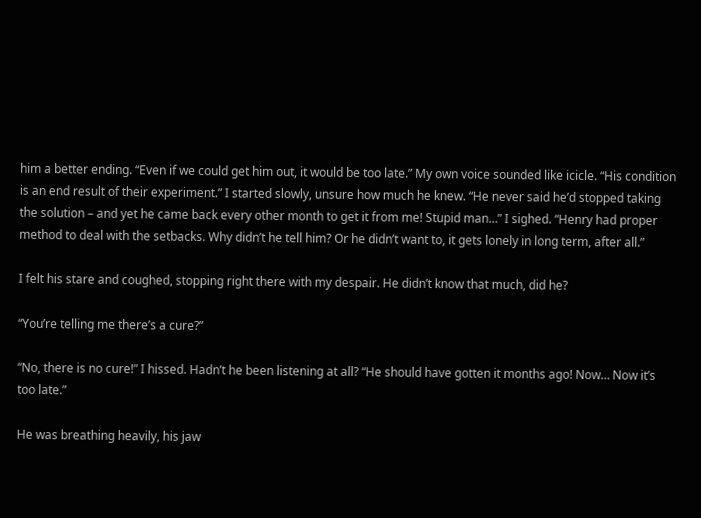him a better ending. “Even if we could get him out, it would be too late.” My own voice sounded like icicle. “His condition is an end result of their experiment.” I started slowly, unsure how much he knew. “He never said he’d stopped taking the solution – and yet he came back every other month to get it from me! Stupid man…” I sighed. “Henry had proper method to deal with the setbacks. Why didn’t he tell him? Or he didn’t want to, it gets lonely in long term, after all.”

I felt his stare and coughed, stopping right there with my despair. He didn’t know that much, did he?

“You’re telling me there’s a cure?”

“No, there is no cure!” I hissed. Hadn’t he been listening at all? “He should have gotten it months ago! Now… Now it’s too late.”

He was breathing heavily, his jaw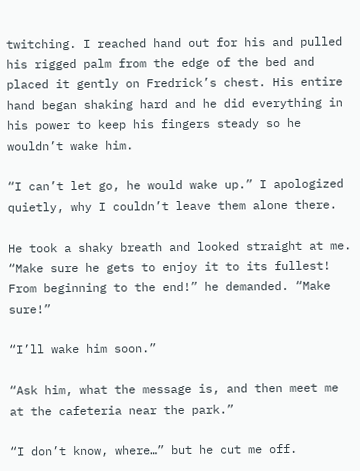twitching. I reached hand out for his and pulled his rigged palm from the edge of the bed and placed it gently on Fredrick’s chest. His entire hand began shaking hard and he did everything in his power to keep his fingers steady so he wouldn’t wake him.

“I can’t let go, he would wake up.” I apologized quietly, why I couldn’t leave them alone there.

He took a shaky breath and looked straight at me. “Make sure he gets to enjoy it to its fullest! From beginning to the end!” he demanded. “Make sure!”

“I’ll wake him soon.”

“Ask him, what the message is, and then meet me at the cafeteria near the park.”

“I don’t know, where…” but he cut me off.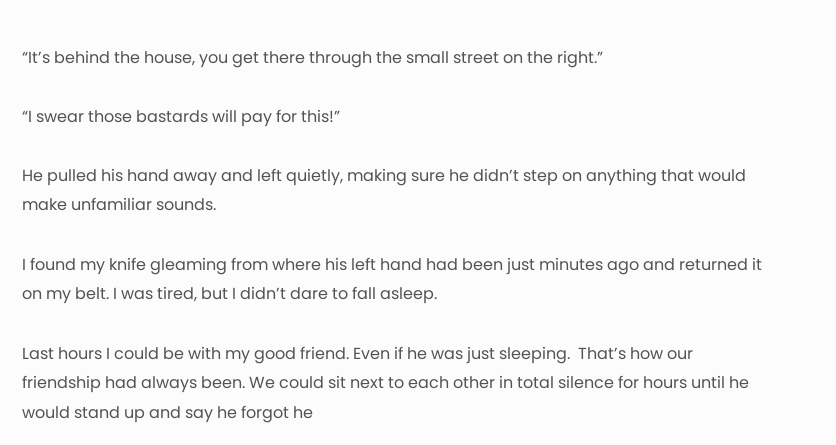“It’s behind the house, you get there through the small street on the right.”

“I swear those bastards will pay for this!”

He pulled his hand away and left quietly, making sure he didn’t step on anything that would make unfamiliar sounds.

I found my knife gleaming from where his left hand had been just minutes ago and returned it on my belt. I was tired, but I didn’t dare to fall asleep.

Last hours I could be with my good friend. Even if he was just sleeping.  That’s how our friendship had always been. We could sit next to each other in total silence for hours until he would stand up and say he forgot he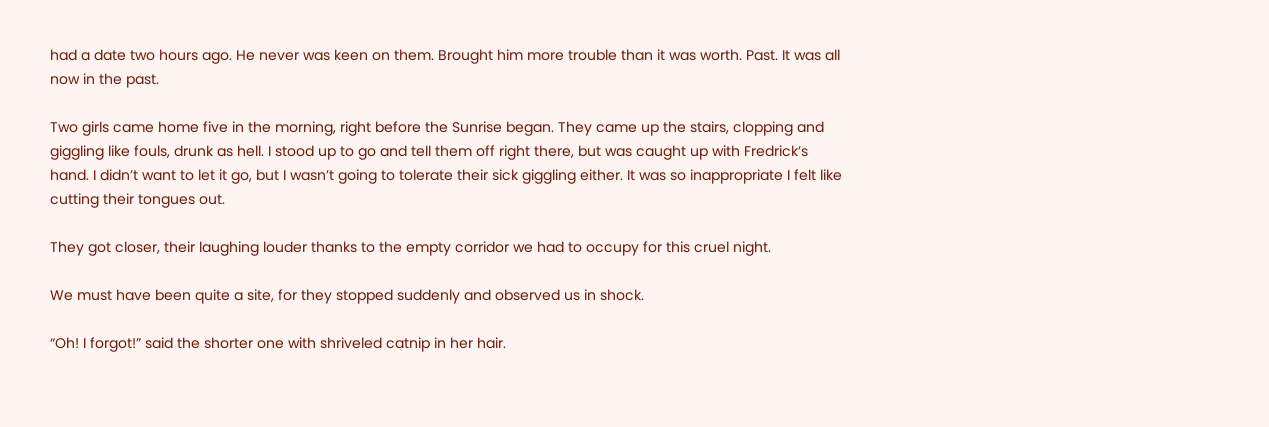had a date two hours ago. He never was keen on them. Brought him more trouble than it was worth. Past. It was all now in the past.

Two girls came home five in the morning, right before the Sunrise began. They came up the stairs, clopping and giggling like fouls, drunk as hell. I stood up to go and tell them off right there, but was caught up with Fredrick’s hand. I didn’t want to let it go, but I wasn’t going to tolerate their sick giggling either. It was so inappropriate I felt like cutting their tongues out.

They got closer, their laughing louder thanks to the empty corridor we had to occupy for this cruel night.

We must have been quite a site, for they stopped suddenly and observed us in shock.

“Oh! I forgot!” said the shorter one with shriveled catnip in her hair.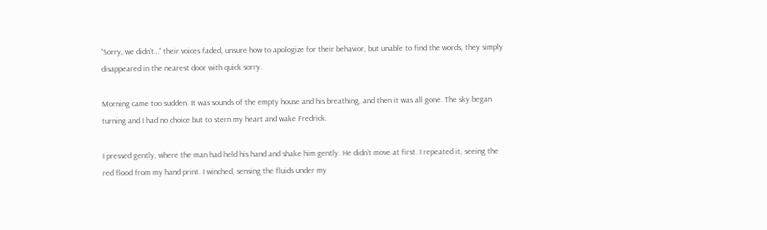“Sorry, we didn’t…” their voices faded, unsure how to apologize for their behavior, but unable to find the words, they simply disappeared in the nearest door with quick sorry.

Morning came too sudden. It was sounds of the empty house and his breathing, and then it was all gone. The sky began turning and I had no choice but to stern my heart and wake Fredrick.

I pressed gently, where the man had held his hand and shake him gently. He didn’t move at first. I repeated it, seeing the red flood from my hand print. I winched, sensing the fluids under my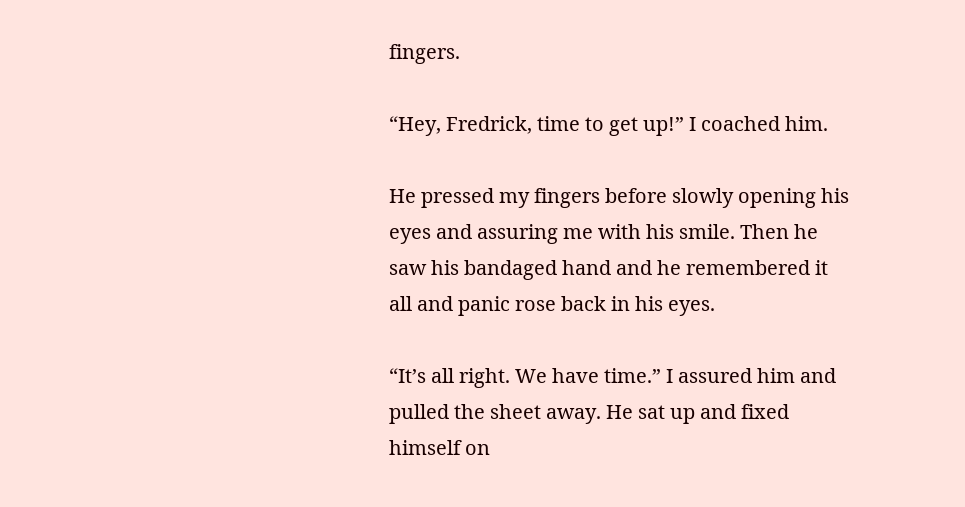fingers.

“Hey, Fredrick, time to get up!” I coached him.

He pressed my fingers before slowly opening his eyes and assuring me with his smile. Then he saw his bandaged hand and he remembered it all and panic rose back in his eyes.

“It’s all right. We have time.” I assured him and pulled the sheet away. He sat up and fixed himself on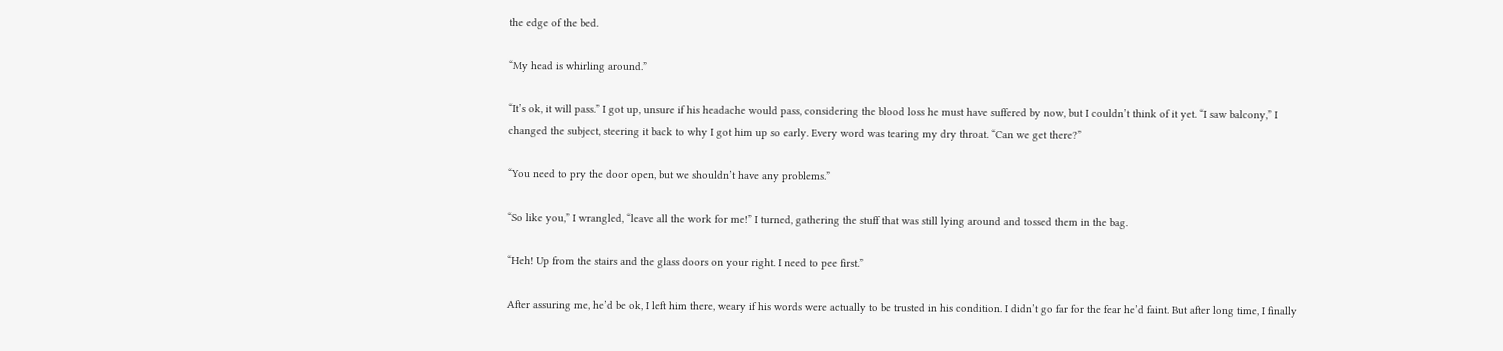the edge of the bed.

“My head is whirling around.”

“It’s ok, it will pass.” I got up, unsure if his headache would pass, considering the blood loss he must have suffered by now, but I couldn’t think of it yet. “I saw balcony,” I changed the subject, steering it back to why I got him up so early. Every word was tearing my dry throat. “Can we get there?”

“You need to pry the door open, but we shouldn’t have any problems.”

“So like you,” I wrangled, “leave all the work for me!” I turned, gathering the stuff that was still lying around and tossed them in the bag.

“Heh! Up from the stairs and the glass doors on your right. I need to pee first.”

After assuring me, he’d be ok, I left him there, weary if his words were actually to be trusted in his condition. I didn’t go far for the fear he’d faint. But after long time, I finally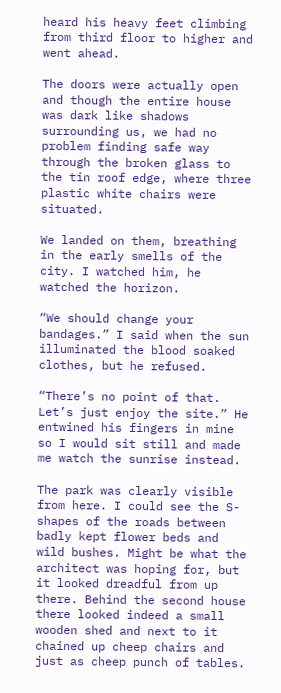heard his heavy feet climbing from third floor to higher and went ahead.

The doors were actually open and though the entire house was dark like shadows surrounding us, we had no problem finding safe way through the broken glass to the tin roof edge, where three plastic white chairs were situated.

We landed on them, breathing in the early smells of the city. I watched him, he watched the horizon.

“We should change your bandages.” I said when the sun illuminated the blood soaked clothes, but he refused.

“There’s no point of that. Let’s just enjoy the site.” He entwined his fingers in mine so I would sit still and made me watch the sunrise instead.

The park was clearly visible from here. I could see the S-shapes of the roads between badly kept flower beds and wild bushes. Might be what the architect was hoping for, but it looked dreadful from up there. Behind the second house there looked indeed a small wooden shed and next to it chained up cheep chairs and just as cheep punch of tables.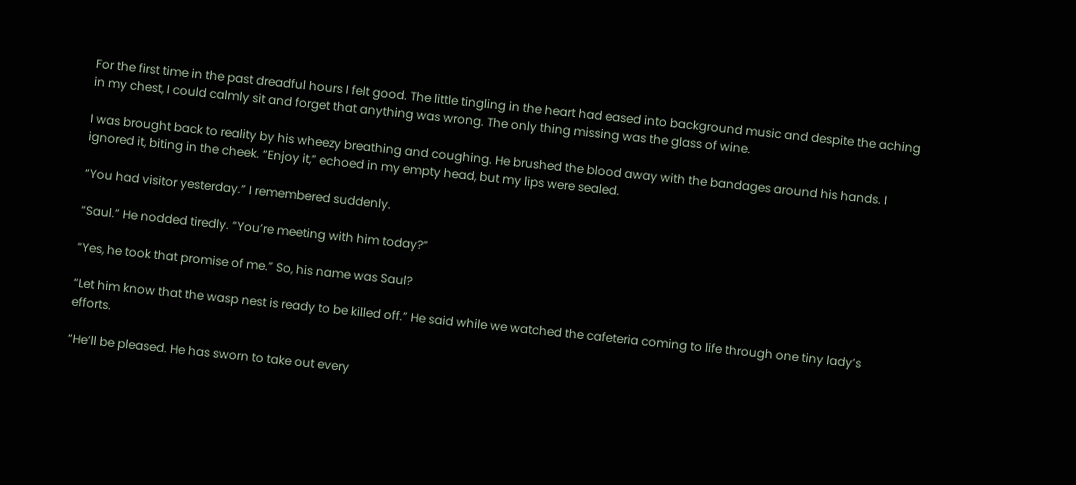For the first time in the past dreadful hours I felt good. The little tingling in the heart had eased into background music and despite the aching in my chest, I could calmly sit and forget that anything was wrong. The only thing missing was the glass of wine.

I was brought back to reality by his wheezy breathing and coughing. He brushed the blood away with the bandages around his hands. I ignored it, biting in the cheek. “Enjoy it,” echoed in my empty head, but my lips were sealed.

“You had visitor yesterday.” I remembered suddenly.

“Saul.” He nodded tiredly. “You’re meeting with him today?”

“Yes, he took that promise of me.” So, his name was Saul?

“Let him know that the wasp nest is ready to be killed off.” He said while we watched the cafeteria coming to life through one tiny lady’s efforts.

“He’ll be pleased. He has sworn to take out every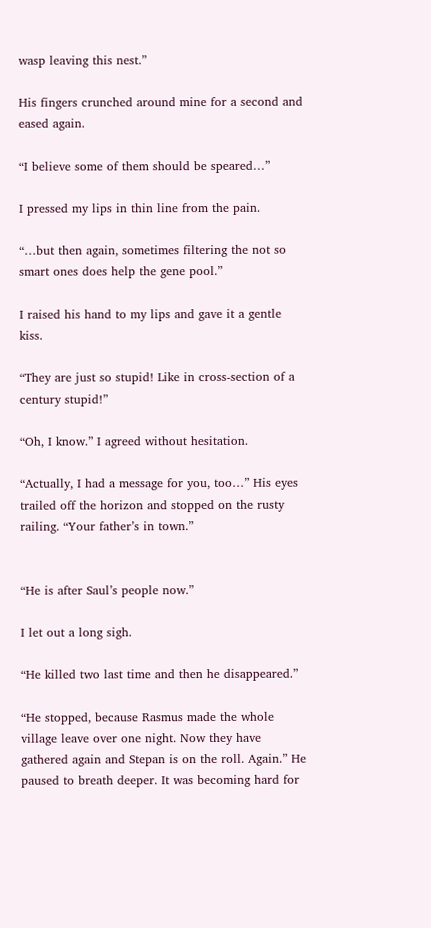wasp leaving this nest.”

His fingers crunched around mine for a second and eased again.

“I believe some of them should be speared…”

I pressed my lips in thin line from the pain.

“…but then again, sometimes filtering the not so smart ones does help the gene pool.”

I raised his hand to my lips and gave it a gentle kiss.

“They are just so stupid! Like in cross-section of a century stupid!”

“Oh, I know.” I agreed without hesitation.

“Actually, I had a message for you, too…” His eyes trailed off the horizon and stopped on the rusty railing. “Your father’s in town.”


“He is after Saul’s people now.”

I let out a long sigh.

“He killed two last time and then he disappeared.”

“He stopped, because Rasmus made the whole village leave over one night. Now they have gathered again and Stepan is on the roll. Again.” He paused to breath deeper. It was becoming hard for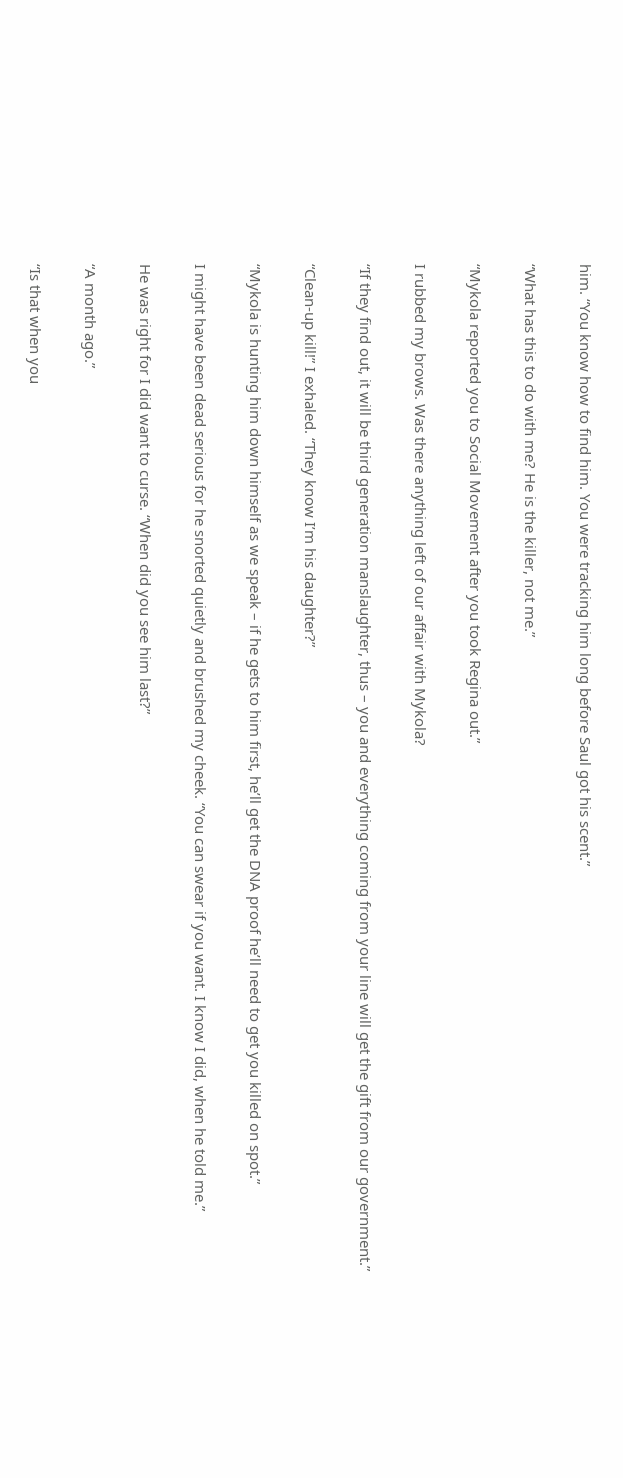him. “You know how to find him. You were tracking him long before Saul got his scent.”

“What has this to do with me? He is the killer, not me.”

“Mykola reported you to Social Movement after you took Regina out.”

I rubbed my brows. Was there anything left of our affair with Mykola?

“If they find out, it will be third generation manslaughter, thus – you and everything coming from your line will get the gift from our government.”

“Clean-up kill!” I exhaled. “They know I’m his daughter?”

“Mykola is hunting him down himself as we speak – if he gets to him first, he’ll get the DNA proof he’ll need to get you killed on spot.”

I might have been dead serious for he snorted quietly and brushed my cheek. “You can swear if you want. I know I did, when he told me.”

He was right for I did want to curse. “When did you see him last?”

“A month ago.”

“Is that when you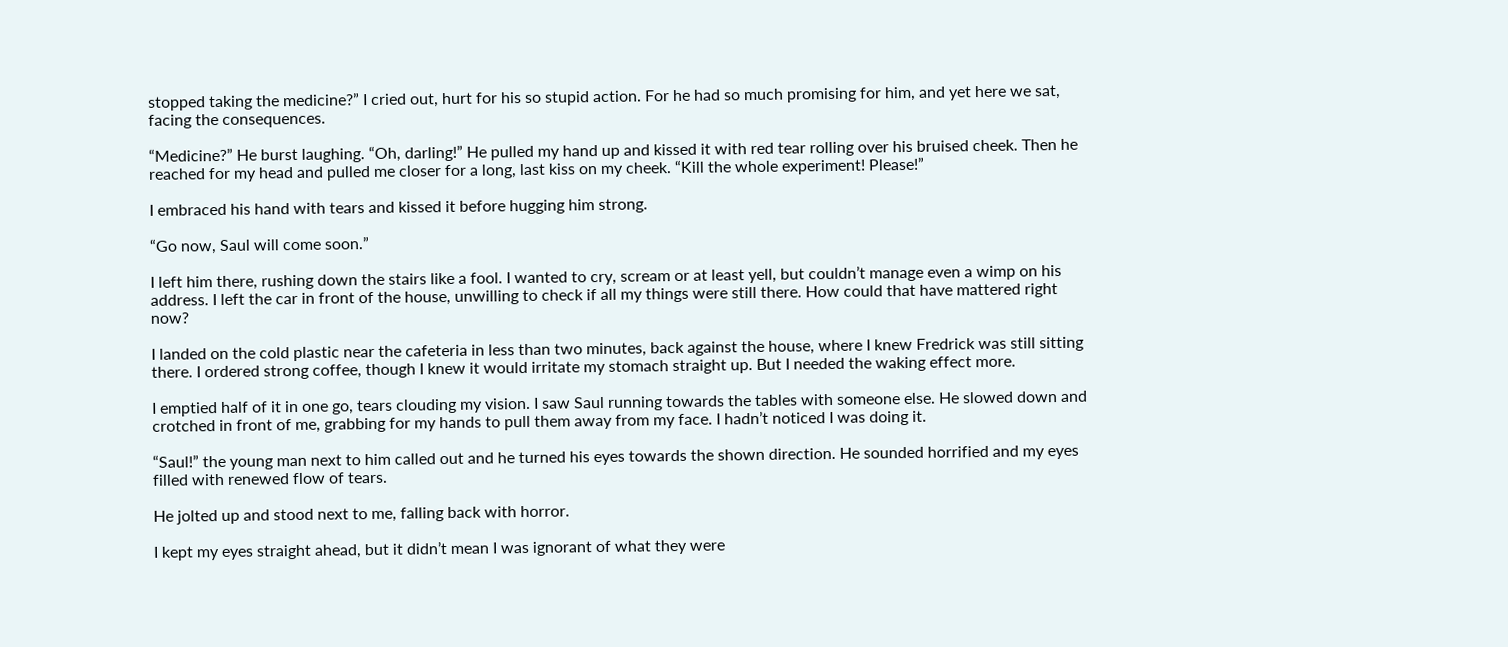stopped taking the medicine?” I cried out, hurt for his so stupid action. For he had so much promising for him, and yet here we sat, facing the consequences.

“Medicine?” He burst laughing. “Oh, darling!” He pulled my hand up and kissed it with red tear rolling over his bruised cheek. Then he reached for my head and pulled me closer for a long, last kiss on my cheek. “Kill the whole experiment! Please!”

I embraced his hand with tears and kissed it before hugging him strong.

“Go now, Saul will come soon.”

I left him there, rushing down the stairs like a fool. I wanted to cry, scream or at least yell, but couldn’t manage even a wimp on his address. I left the car in front of the house, unwilling to check if all my things were still there. How could that have mattered right now?

I landed on the cold plastic near the cafeteria in less than two minutes, back against the house, where I knew Fredrick was still sitting there. I ordered strong coffee, though I knew it would irritate my stomach straight up. But I needed the waking effect more.

I emptied half of it in one go, tears clouding my vision. I saw Saul running towards the tables with someone else. He slowed down and crotched in front of me, grabbing for my hands to pull them away from my face. I hadn’t noticed I was doing it.

“Saul!” the young man next to him called out and he turned his eyes towards the shown direction. He sounded horrified and my eyes filled with renewed flow of tears.

He jolted up and stood next to me, falling back with horror.

I kept my eyes straight ahead, but it didn’t mean I was ignorant of what they were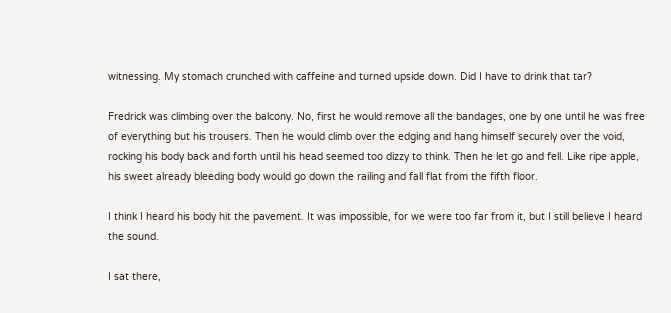witnessing. My stomach crunched with caffeine and turned upside down. Did I have to drink that tar?

Fredrick was climbing over the balcony. No, first he would remove all the bandages, one by one until he was free of everything but his trousers. Then he would climb over the edging and hang himself securely over the void, rocking his body back and forth until his head seemed too dizzy to think. Then he let go and fell. Like ripe apple, his sweet already bleeding body would go down the railing and fall flat from the fifth floor.

I think I heard his body hit the pavement. It was impossible, for we were too far from it, but I still believe I heard the sound.

I sat there,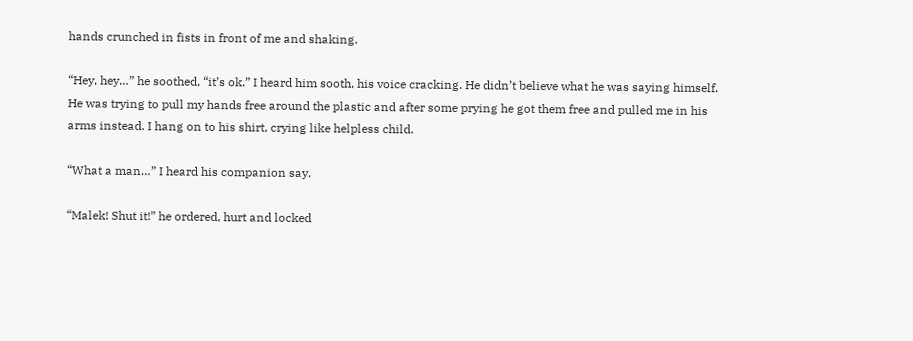hands crunched in fists in front of me and shaking.

“Hey, hey…” he soothed, “it’s ok.” I heard him sooth, his voice cracking. He didn’t believe what he was saying himself. He was trying to pull my hands free around the plastic and after some prying he got them free and pulled me in his arms instead. I hang on to his shirt, crying like helpless child.

“What a man…” I heard his companion say.

“Malek! Shut it!” he ordered, hurt and locked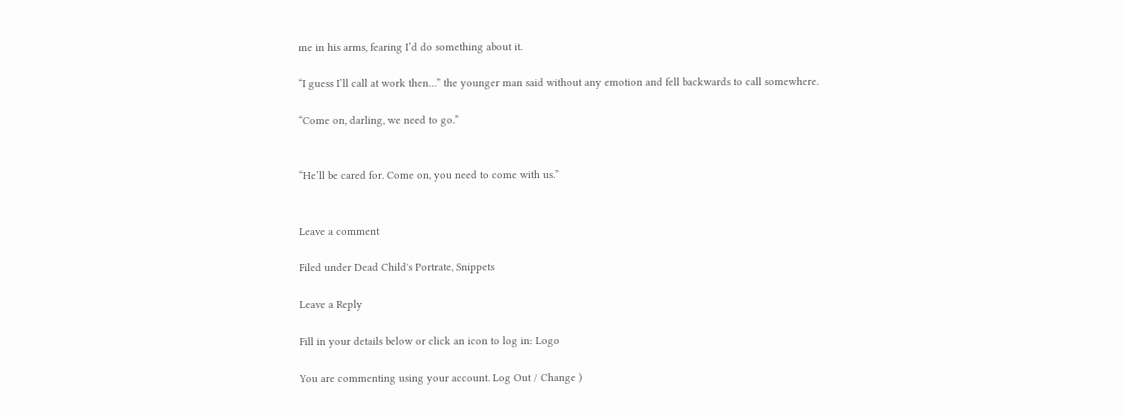me in his arms, fearing I’d do something about it.

“I guess I’ll call at work then…” the younger man said without any emotion and fell backwards to call somewhere.

“Come on, darling, we need to go.”


“He’ll be cared for. Come on, you need to come with us.”


Leave a comment

Filed under Dead Child's Portrate, Snippets

Leave a Reply

Fill in your details below or click an icon to log in: Logo

You are commenting using your account. Log Out / Change )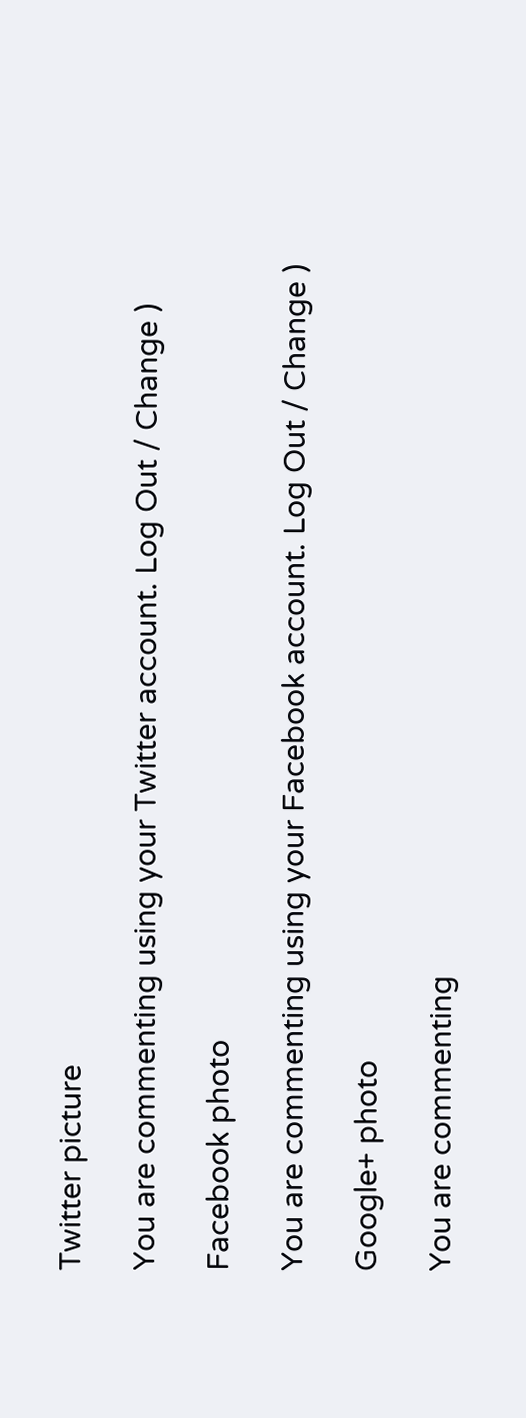Twitter picture

You are commenting using your Twitter account. Log Out / Change )

Facebook photo

You are commenting using your Facebook account. Log Out / Change )

Google+ photo

You are commenting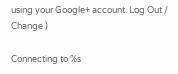using your Google+ account. Log Out / Change )

Connecting to %s